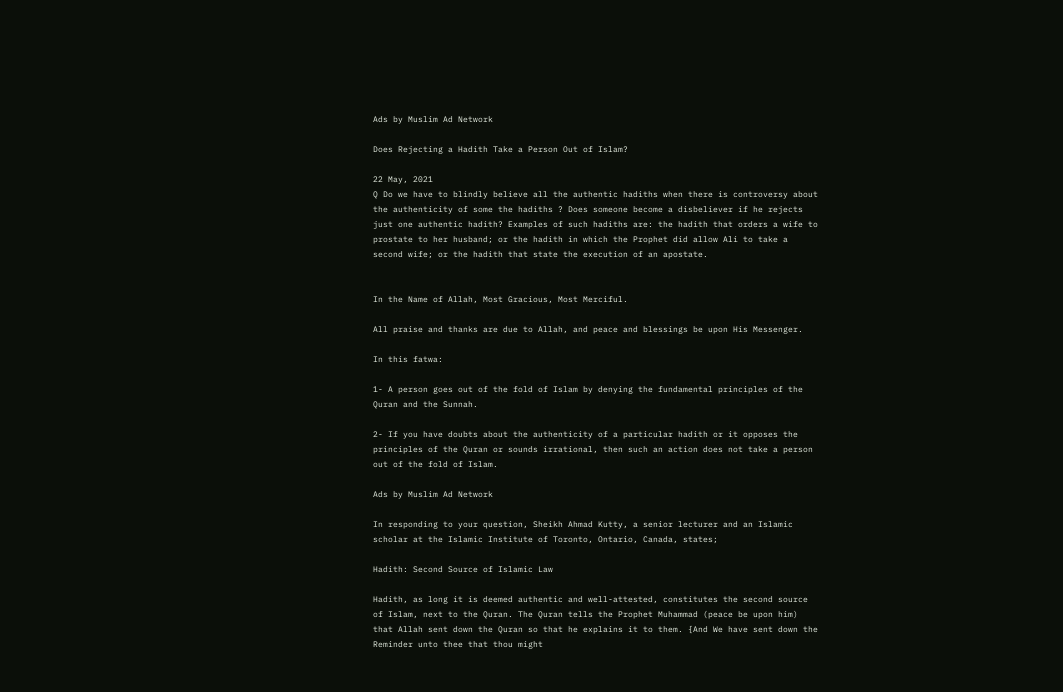Ads by Muslim Ad Network

Does Rejecting a Hadith Take a Person Out of Islam?

22 May, 2021
Q Do we have to blindly believe all the authentic hadiths when there is controversy about the authenticity of some the hadiths ? Does someone become a disbeliever if he rejects just one authentic hadith? Examples of such hadiths are: the hadith that orders a wife to prostate to her husband; or the hadith in which the Prophet did allow Ali to take a second wife; or the hadith that state the execution of an apostate.


In the Name of Allah, Most Gracious, Most Merciful.

All praise and thanks are due to Allah, and peace and blessings be upon His Messenger.

In this fatwa:

1- A person goes out of the fold of Islam by denying the fundamental principles of the Quran and the Sunnah.

2- If you have doubts about the authenticity of a particular hadith or it opposes the principles of the Quran or sounds irrational, then such an action does not take a person out of the fold of Islam.

Ads by Muslim Ad Network

In responding to your question, Sheikh Ahmad Kutty, a senior lecturer and an Islamic scholar at the Islamic Institute of Toronto, Ontario, Canada, states;

Hadith: Second Source of Islamic Law

Hadith, as long it is deemed authentic and well-attested, constitutes the second source of Islam, next to the Quran. The Quran tells the Prophet Muhammad (peace be upon him) that Allah sent down the Quran so that he explains it to them. {And We have sent down the Reminder unto thee that thou might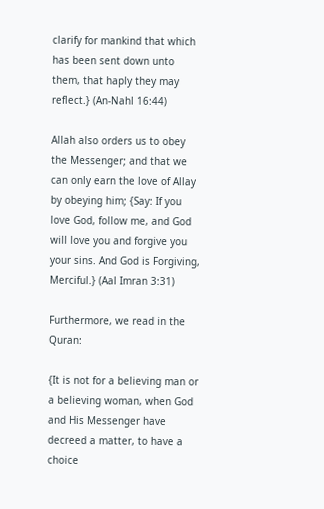clarify for mankind that which has been sent down unto them, that haply they may reflect.} (An-Nahl 16:44)

Allah also orders us to obey the Messenger; and that we can only earn the love of Allay by obeying him; {Say: If you love God, follow me, and God will love you and forgive you your sins. And God is Forgiving, Merciful.} (Aal Imran 3:31)

Furthermore, we read in the Quran:

{It is not for a believing man or a believing woman, when God and His Messenger have decreed a matter, to have a choice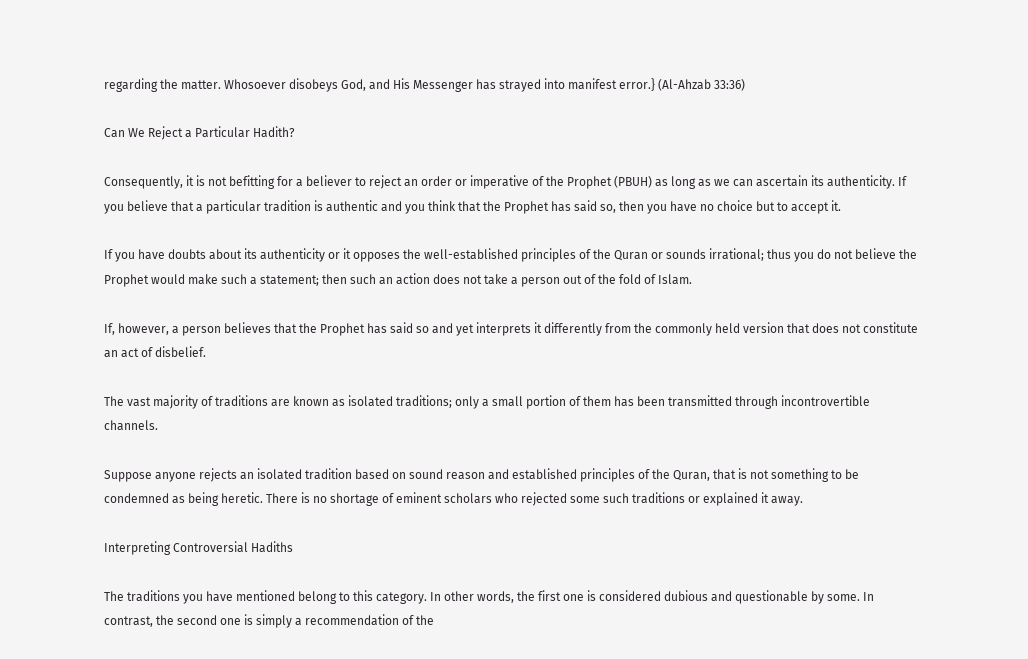regarding the matter. Whosoever disobeys God, and His Messenger has strayed into manifest error.} (Al-Ahzab 33:36)

Can We Reject a Particular Hadith?

Consequently, it is not befitting for a believer to reject an order or imperative of the Prophet (PBUH) as long as we can ascertain its authenticity. If you believe that a particular tradition is authentic and you think that the Prophet has said so, then you have no choice but to accept it.

If you have doubts about its authenticity or it opposes the well-established principles of the Quran or sounds irrational; thus you do not believe the Prophet would make such a statement; then such an action does not take a person out of the fold of Islam.

If, however, a person believes that the Prophet has said so and yet interprets it differently from the commonly held version that does not constitute an act of disbelief.

The vast majority of traditions are known as isolated traditions; only a small portion of them has been transmitted through incontrovertible channels.

Suppose anyone rejects an isolated tradition based on sound reason and established principles of the Quran, that is not something to be condemned as being heretic. There is no shortage of eminent scholars who rejected some such traditions or explained it away.

Interpreting Controversial Hadiths

The traditions you have mentioned belong to this category. In other words, the first one is considered dubious and questionable by some. In contrast, the second one is simply a recommendation of the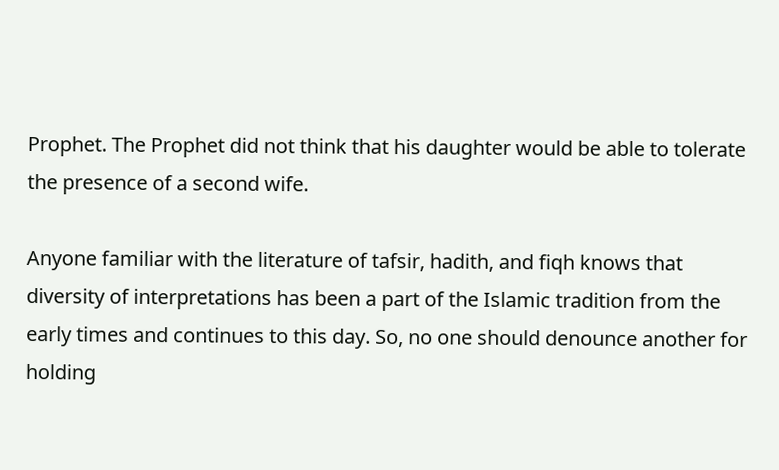Prophet. The Prophet did not think that his daughter would be able to tolerate the presence of a second wife.

Anyone familiar with the literature of tafsir, hadith, and fiqh knows that diversity of interpretations has been a part of the Islamic tradition from the early times and continues to this day. So, no one should denounce another for holding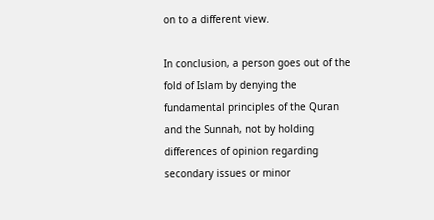on to a different view.

In conclusion, a person goes out of the fold of Islam by denying the fundamental principles of the Quran and the Sunnah, not by holding differences of opinion regarding secondary issues or minor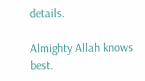details.

Almighty Allah knows best.